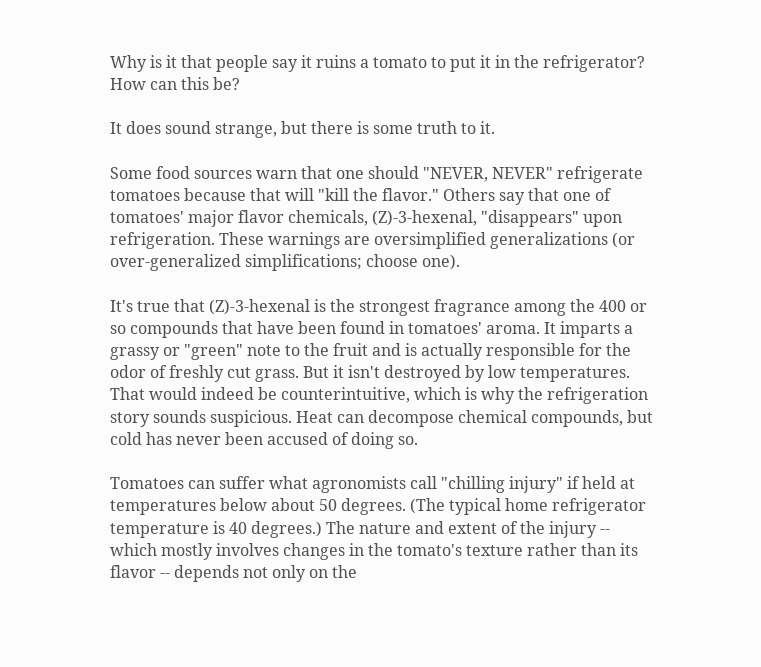Why is it that people say it ruins a tomato to put it in the refrigerator? How can this be?

It does sound strange, but there is some truth to it.

Some food sources warn that one should "NEVER, NEVER" refrigerate tomatoes because that will "kill the flavor." Others say that one of tomatoes' major flavor chemicals, (Z)-3-hexenal, "disappears" upon refrigeration. These warnings are oversimplified generalizations (or over-generalized simplifications; choose one).

It's true that (Z)-3-hexenal is the strongest fragrance among the 400 or so compounds that have been found in tomatoes' aroma. It imparts a grassy or "green" note to the fruit and is actually responsible for the odor of freshly cut grass. But it isn't destroyed by low temperatures. That would indeed be counterintuitive, which is why the refrigeration story sounds suspicious. Heat can decompose chemical compounds, but cold has never been accused of doing so.

Tomatoes can suffer what agronomists call "chilling injury" if held at temperatures below about 50 degrees. (The typical home refrigerator temperature is 40 degrees.) The nature and extent of the injury -- which mostly involves changes in the tomato's texture rather than its flavor -- depends not only on the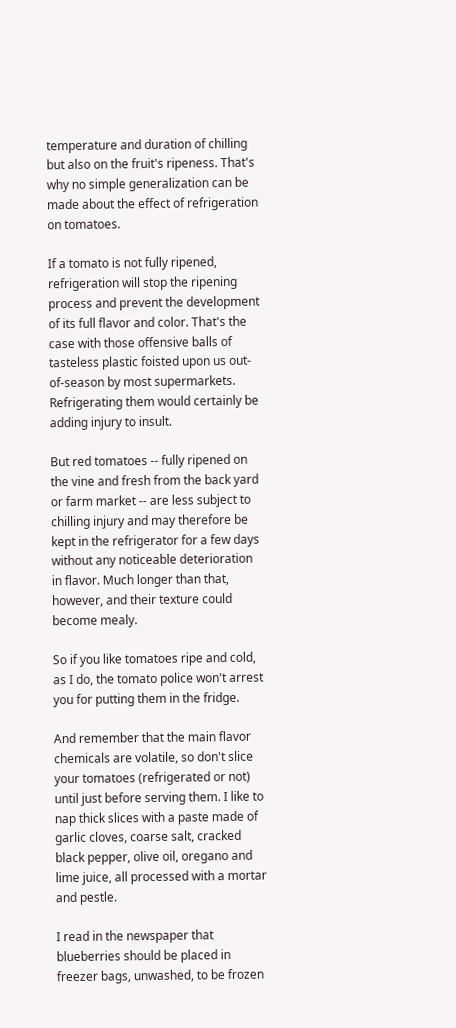temperature and duration of chilling but also on the fruit's ripeness. That's why no simple generalization can be made about the effect of refrigeration on tomatoes.

If a tomato is not fully ripened, refrigeration will stop the ripening process and prevent the development of its full flavor and color. That's the case with those offensive balls of tasteless plastic foisted upon us out-of-season by most supermarkets. Refrigerating them would certainly be adding injury to insult.

But red tomatoes -- fully ripened on the vine and fresh from the back yard or farm market -- are less subject to chilling injury and may therefore be kept in the refrigerator for a few days without any noticeable deterioration in flavor. Much longer than that, however, and their texture could become mealy.

So if you like tomatoes ripe and cold, as I do, the tomato police won't arrest you for putting them in the fridge.

And remember that the main flavor chemicals are volatile, so don't slice your tomatoes (refrigerated or not) until just before serving them. I like to nap thick slices with a paste made of garlic cloves, coarse salt, cracked black pepper, olive oil, oregano and lime juice, all processed with a mortar and pestle.

I read in the newspaper that blueberries should be placed in freezer bags, unwashed, to be frozen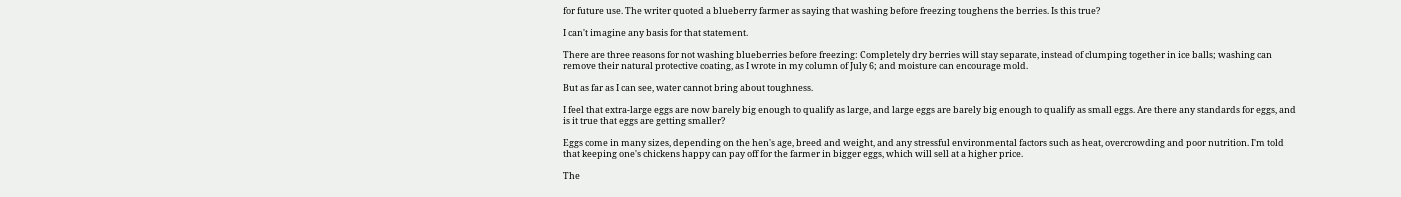for future use. The writer quoted a blueberry farmer as saying that washing before freezing toughens the berries. Is this true?

I can't imagine any basis for that statement.

There are three reasons for not washing blueberries before freezing: Completely dry berries will stay separate, instead of clumping together in ice balls; washing can remove their natural protective coating, as I wrote in my column of July 6; and moisture can encourage mold.

But as far as I can see, water cannot bring about toughness.

I feel that extra-large eggs are now barely big enough to qualify as large, and large eggs are barely big enough to qualify as small eggs. Are there any standards for eggs, and is it true that eggs are getting smaller?

Eggs come in many sizes, depending on the hen's age, breed and weight, and any stressful environmental factors such as heat, overcrowding and poor nutrition. I'm told that keeping one's chickens happy can pay off for the farmer in bigger eggs, which will sell at a higher price.

The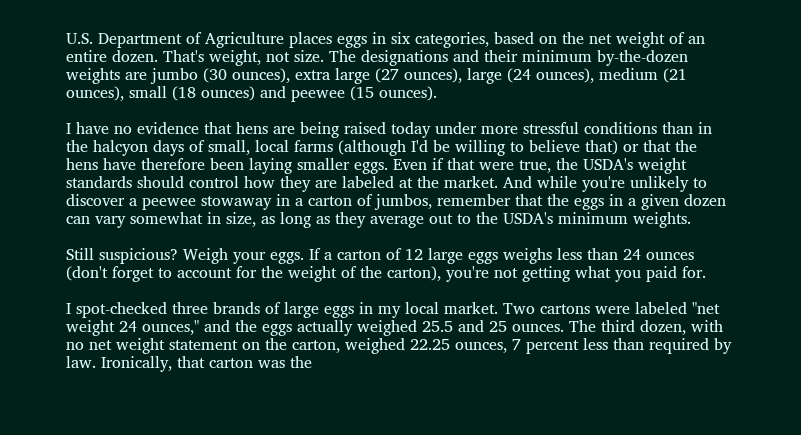U.S. Department of Agriculture places eggs in six categories, based on the net weight of an entire dozen. That's weight, not size. The designations and their minimum by-the-dozen weights are jumbo (30 ounces), extra large (27 ounces), large (24 ounces), medium (21 ounces), small (18 ounces) and peewee (15 ounces).

I have no evidence that hens are being raised today under more stressful conditions than in the halcyon days of small, local farms (although I'd be willing to believe that) or that the hens have therefore been laying smaller eggs. Even if that were true, the USDA's weight standards should control how they are labeled at the market. And while you're unlikely to discover a peewee stowaway in a carton of jumbos, remember that the eggs in a given dozen can vary somewhat in size, as long as they average out to the USDA's minimum weights.

Still suspicious? Weigh your eggs. If a carton of 12 large eggs weighs less than 24 ounces (don't forget to account for the weight of the carton), you're not getting what you paid for.

I spot-checked three brands of large eggs in my local market. Two cartons were labeled "net weight 24 ounces," and the eggs actually weighed 25.5 and 25 ounces. The third dozen, with no net weight statement on the carton, weighed 22.25 ounces, 7 percent less than required by law. Ironically, that carton was the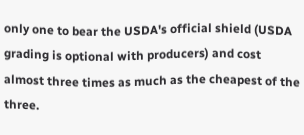only one to bear the USDA's official shield (USDA grading is optional with producers) and cost almost three times as much as the cheapest of the three.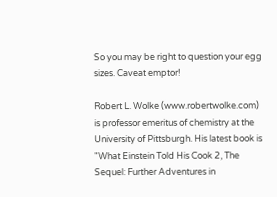So you may be right to question your egg sizes. Caveat emptor!

Robert L. Wolke (www.robertwolke.com) is professor emeritus of chemistry at the University of Pittsburgh. His latest book is "What Einstein Told His Cook 2, The Sequel: Further Adventures in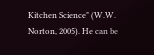Kitchen Science" (W.W. Norton, 2005). He can be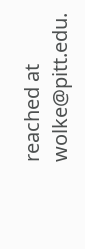reached at wolke@pitt.edu.